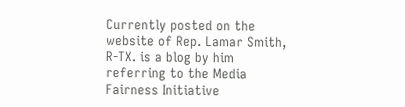Currently posted on the website of Rep. Lamar Smith, R-TX. is a blog by him referring to the Media Fairness Initiative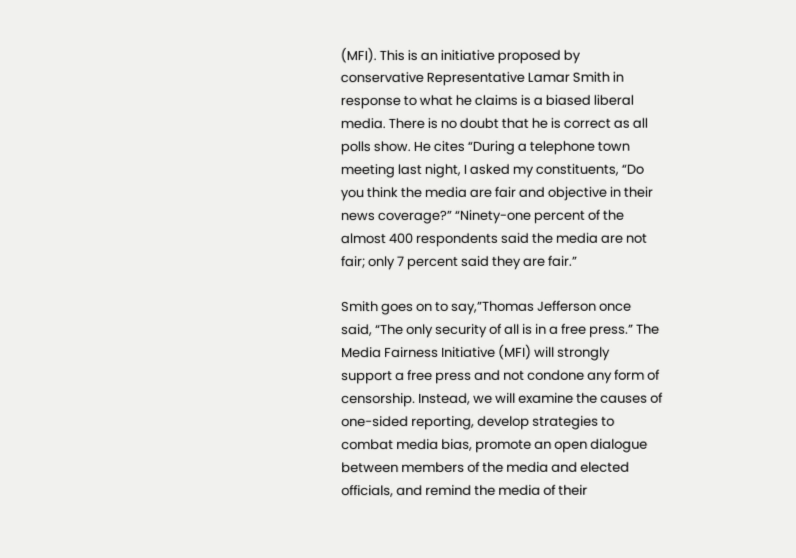(MFI). This is an initiative proposed by conservative Representative Lamar Smith in response to what he claims is a biased liberal media. There is no doubt that he is correct as all polls show. He cites “During a telephone town meeting last night, I asked my constituents, “Do you think the media are fair and objective in their news coverage?” “Ninety-one percent of the almost 400 respondents said the media are not fair; only 7 percent said they are fair.”

Smith goes on to say,”Thomas Jefferson once said, “The only security of all is in a free press.” The Media Fairness Initiative (MFI) will strongly support a free press and not condone any form of censorship. Instead, we will examine the causes of one-sided reporting, develop strategies to combat media bias, promote an open dialogue between members of the media and elected officials, and remind the media of their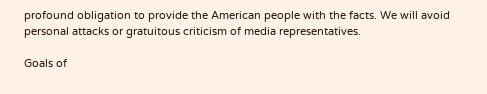profound obligation to provide the American people with the facts. We will avoid personal attacks or gratuitous criticism of media representatives.

Goals of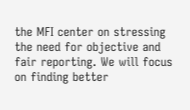the MFI center on stressing the need for objective and fair reporting. We will focus on finding better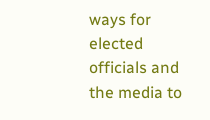ways for elected officials and the media to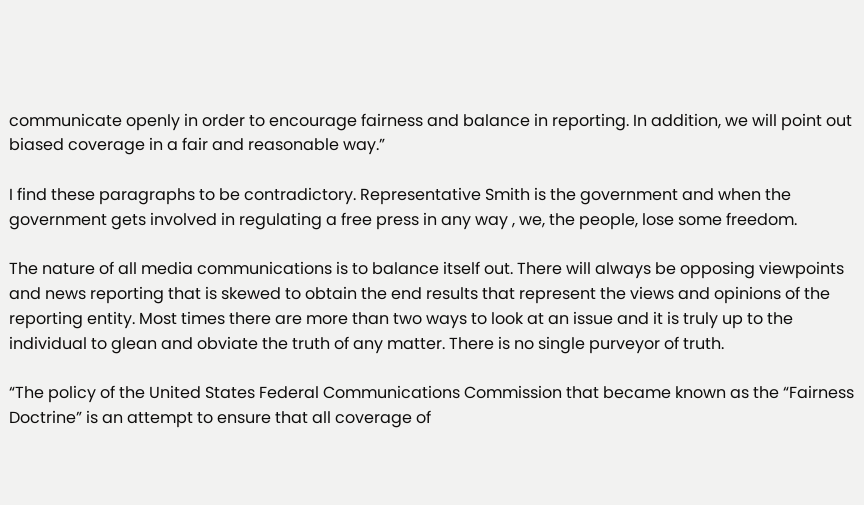communicate openly in order to encourage fairness and balance in reporting. In addition, we will point out biased coverage in a fair and reasonable way.”

I find these paragraphs to be contradictory. Representative Smith is the government and when the government gets involved in regulating a free press in any way , we, the people, lose some freedom.

The nature of all media communications is to balance itself out. There will always be opposing viewpoints and news reporting that is skewed to obtain the end results that represent the views and opinions of the reporting entity. Most times there are more than two ways to look at an issue and it is truly up to the individual to glean and obviate the truth of any matter. There is no single purveyor of truth.

“The policy of the United States Federal Communications Commission that became known as the “Fairness Doctrine” is an attempt to ensure that all coverage of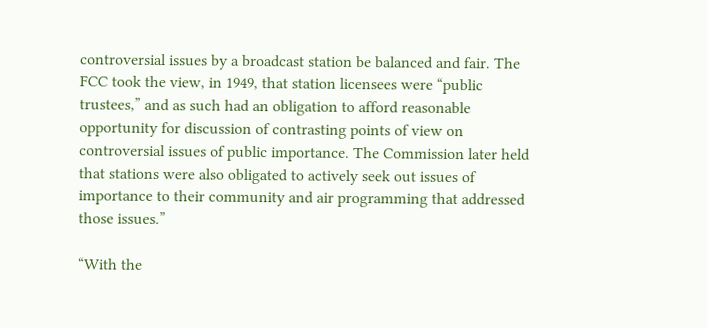controversial issues by a broadcast station be balanced and fair. The FCC took the view, in 1949, that station licensees were “public trustees,” and as such had an obligation to afford reasonable opportunity for discussion of contrasting points of view on controversial issues of public importance. The Commission later held that stations were also obligated to actively seek out issues of importance to their community and air programming that addressed those issues.”

“With the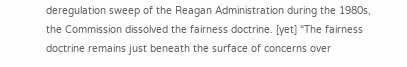deregulation sweep of the Reagan Administration during the 1980s, the Commission dissolved the fairness doctrine. [yet] “The fairness doctrine remains just beneath the surface of concerns over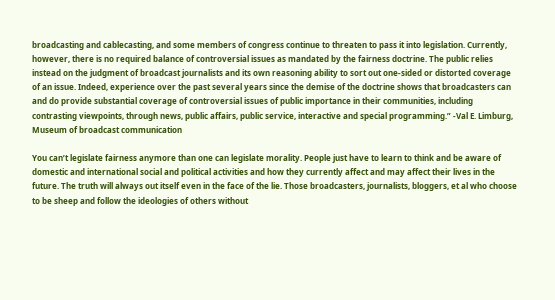broadcasting and cablecasting, and some members of congress continue to threaten to pass it into legislation. Currently, however, there is no required balance of controversial issues as mandated by the fairness doctrine. The public relies instead on the judgment of broadcast journalists and its own reasoning ability to sort out one-sided or distorted coverage of an issue. Indeed, experience over the past several years since the demise of the doctrine shows that broadcasters can and do provide substantial coverage of controversial issues of public importance in their communities, including contrasting viewpoints, through news, public affairs, public service, interactive and special programming.” -Val E. Limburg, Museum of broadcast communication

You can’t legislate fairness anymore than one can legislate morality. People just have to learn to think and be aware of domestic and international social and political activities and how they currently affect and may affect their lives in the future. The truth will always out itself even in the face of the lie. Those broadcasters, journalists, bloggers, et al who choose to be sheep and follow the ideologies of others without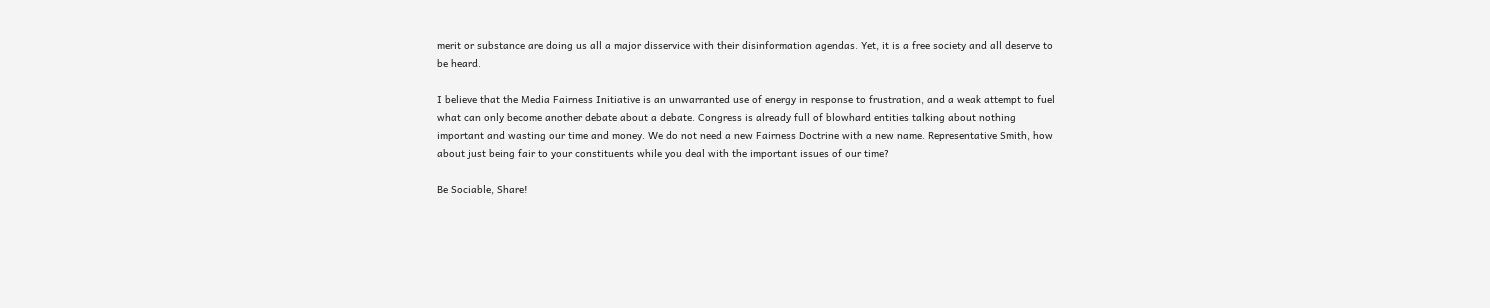merit or substance are doing us all a major disservice with their disinformation agendas. Yet, it is a free society and all deserve to be heard.

I believe that the Media Fairness Initiative is an unwarranted use of energy in response to frustration, and a weak attempt to fuel what can only become another debate about a debate. Congress is already full of blowhard entities talking about nothing important and wasting our time and money. We do not need a new Fairness Doctrine with a new name. Representative Smith, how about just being fair to your constituents while you deal with the important issues of our time?

Be Sociable, Share!